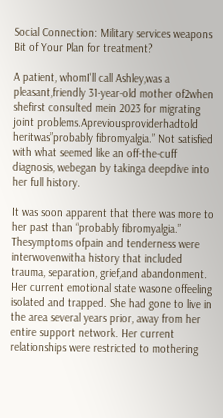Social Connection: Military services weapons Bit of Your Plan for treatment?

A patient, whomI'll call Ashley,was a pleasant,friendly 31-year-old mother of2when shefirst consulted mein 2023 for migrating joint problems.Apreviousproviderhadtold heritwas”probably fibromyalgia.” Not satisfied with what seemed like an off-the-cuff diagnosis, webegan by takinga deepdive into her full history.

It was soon apparent that there was more to her past than “probably fibromyalgia.” Thesymptoms ofpain and tenderness were interwovenwitha history that included trauma, separation, grief,and abandonment. Her current emotional state wasone offeeling isolated and trapped. She had gone to live in the area several years prior, away from her entire support network. Her current relationships were restricted to mothering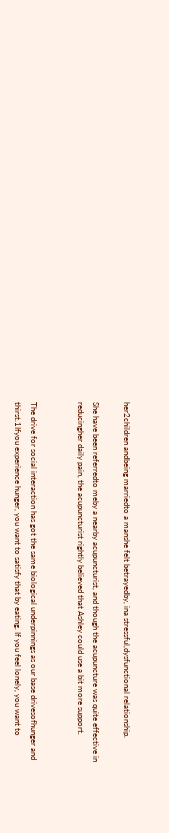her2children andbeing marriedto a manshe felt betrayedby, ina stressful,dysfunctional relationship.

She have been referredto meby a nearby acupuncturist, and though the acupuncture was quite effective in reducingher daily pain, the acupuncturist rightly believed that Ashley could use a bit more support.


The drive for social interaction has got the same biological underpinnings as our base drivesofhunger and thirst.1Ifyou experience hunger, you want to satisfy that by eating. If you feel lonely, you want to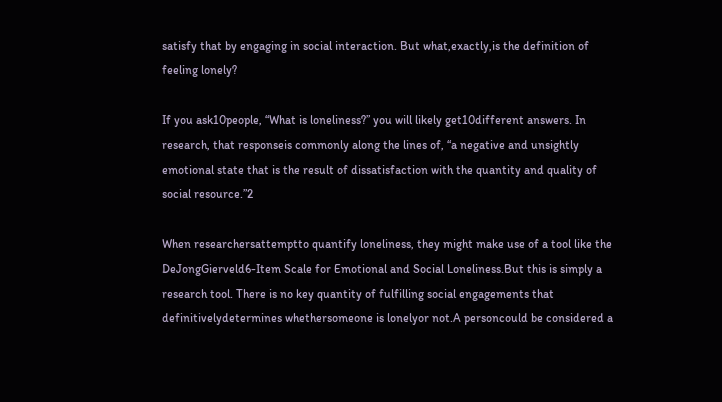satisfy that by engaging in social interaction. But what,exactly,is the definition of feeling lonely?

If you ask10people, “What is loneliness?” you will likely get10different answers. In research, that responseis commonly along the lines of, “a negative and unsightly emotional state that is the result of dissatisfaction with the quantity and quality of social resource.”2

When researchersattemptto quantify loneliness, they might make use of a tool like the DeJongGierveld6-Item Scale for Emotional and Social Loneliness.But this is simply a research tool. There is no key quantity of fulfilling social engagements that definitivelydetermines whethersomeone is lonelyor not.A personcould be considered a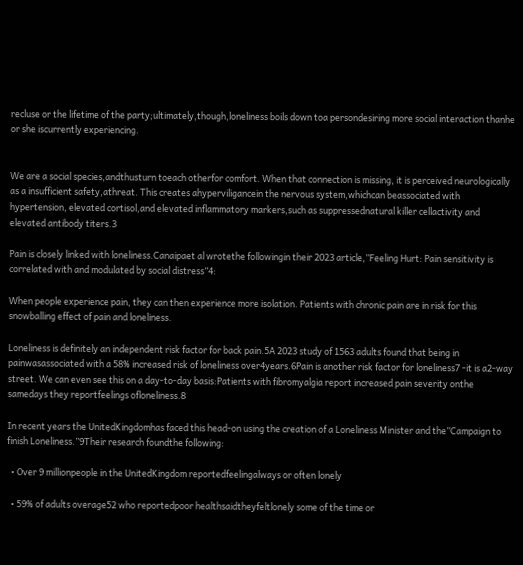recluse or the lifetime of the party;ultimately,though,loneliness boils down toa persondesiring more social interaction thanhe or she iscurrently experiencing.


We are a social species,andthusturn toeach otherfor comfort. When that connection is missing, it is perceived neurologically as a insufficient safety,athreat. This creates ahyperviligancein the nervous system,whichcan beassociated with hypertension, elevated cortisol,and elevated inflammatory markers,such as suppressednatural killer cellactivity and elevated antibody titers.3

Pain is closely linked with loneliness.Canaipaet al wrotethe followingin their 2023 article,”Feeling Hurt: Pain sensitivity is correlated with and modulated by social distress”4:

When people experience pain, they can then experience more isolation. Patients with chronic pain are in risk for this snowballing effect of pain and loneliness.

Loneliness is definitely an independent risk factor for back pain.5A 2023 study of 1563 adults found that being in painwasassociated with a 58% increased risk of loneliness over4years.6Pain is another risk factor for loneliness7 -it is a2-way street. We can even see this on a day-to-day basis:Patients with fibromyalgia report increased pain severity onthe samedays they reportfeelings ofloneliness.8

In recent years the UnitedKingdomhas faced this head-on using the creation of a Loneliness Minister and the”Campaign to finish Loneliness.”9Their research foundthe following:

  • Over 9 millionpeople in the UnitedKingdom reportedfeelingalways or often lonely

  • 59% of adults overage52 who reportedpoor healthsaidtheyfeltlonely some of the time or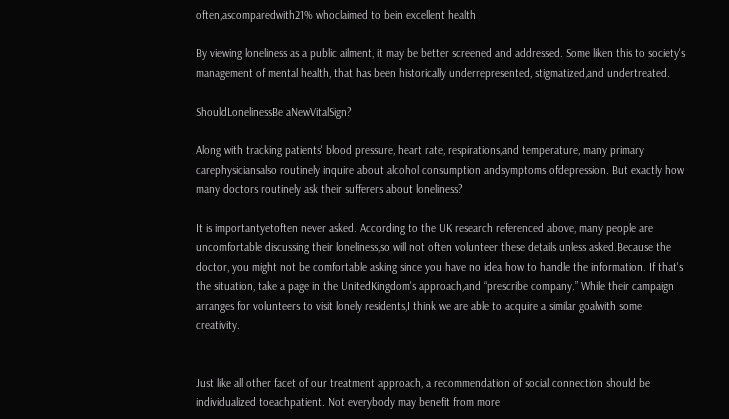often,ascomparedwith21% whoclaimed to bein excellent health

By viewing loneliness as a public ailment, it may be better screened and addressed. Some liken this to society's management of mental health, that has been historically underrepresented, stigmatized,and undertreated.

ShouldLonelinessBe aNewVitalSign?

Along with tracking patients' blood pressure, heart rate, respirations,and temperature, many primary carephysiciansalso routinely inquire about alcohol consumption andsymptoms ofdepression. But exactly how many doctors routinely ask their sufferers about loneliness?

It is importantyetoften never asked. According to the UK research referenced above, many people are uncomfortable discussing their loneliness,so will not often volunteer these details unless asked.Because the doctor, you might not be comfortable asking since you have no idea how to handle the information. If that's the situation, take a page in the UnitedKingdom's approach,and “prescribe company.” While their campaign arranges for volunteers to visit lonely residents,I think we are able to acquire a similar goalwith some creativity.


Just like all other facet of our treatment approach, a recommendation of social connection should be individualized toeachpatient. Not everybody may benefit from more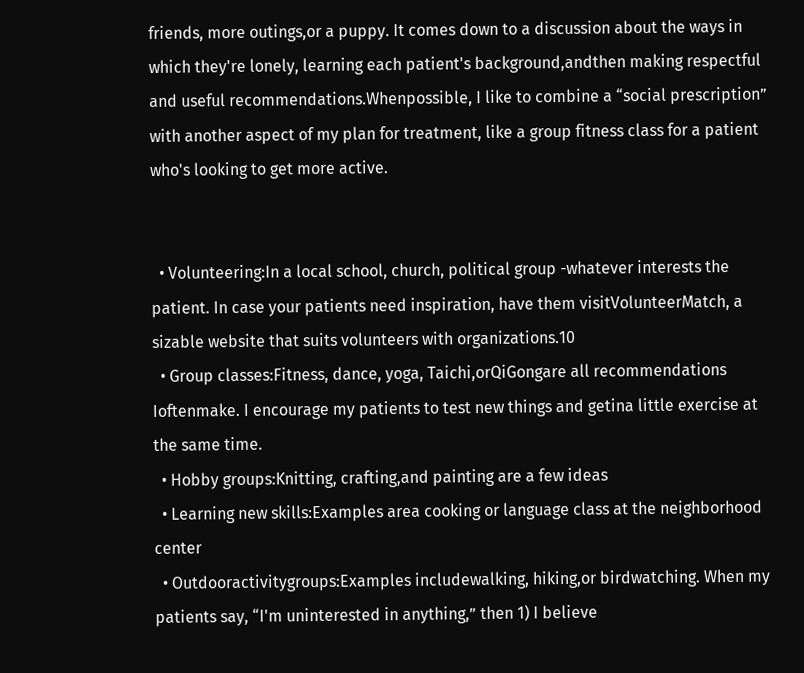friends, more outings,or a puppy. It comes down to a discussion about the ways in which they're lonely, learning each patient's background,andthen making respectful and useful recommendations.Whenpossible, I like to combine a “social prescription” with another aspect of my plan for treatment, like a group fitness class for a patient who's looking to get more active.


  • Volunteering:In a local school, church, political group -whatever interests the patient. In case your patients need inspiration, have them visitVolunteerMatch, a sizable website that suits volunteers with organizations.10
  • Group classes:Fitness, dance, yoga, Taichi,orQiGongare all recommendations Ioftenmake. I encourage my patients to test new things and getina little exercise at the same time.
  • Hobby groups:Knitting, crafting,and painting are a few ideas
  • Learning new skills:Examples area cooking or language class at the neighborhood center
  • Outdooractivitygroups:Examples includewalking, hiking,or birdwatching. When my patients say, “I'm uninterested in anything,” then 1) I believe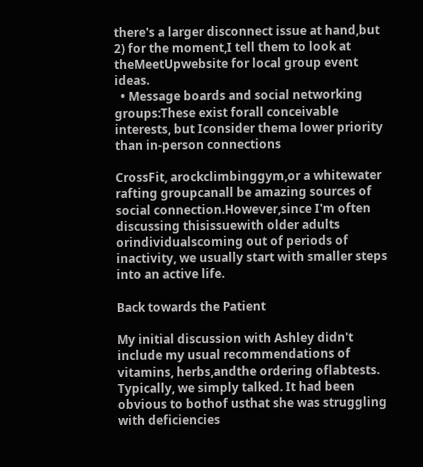there's a larger disconnect issue at hand,but 2) for the moment,I tell them to look at theMeetUpwebsite for local group event ideas.
  • Message boards and social networking groups:These exist forall conceivable interests, but Iconsider thema lower priority than in-person connections

CrossFit, arockclimbinggym,or a whitewater rafting groupcanall be amazing sources of social connection.However,since I'm often discussing thisissuewith older adults orindividualscoming out of periods of inactivity, we usually start with smaller steps into an active life.

Back towards the Patient

My initial discussion with Ashley didn't include my usual recommendations of vitamins, herbs,andthe ordering oflabtests. Typically, we simply talked. It had been obvious to bothof usthat she was struggling with deficiencies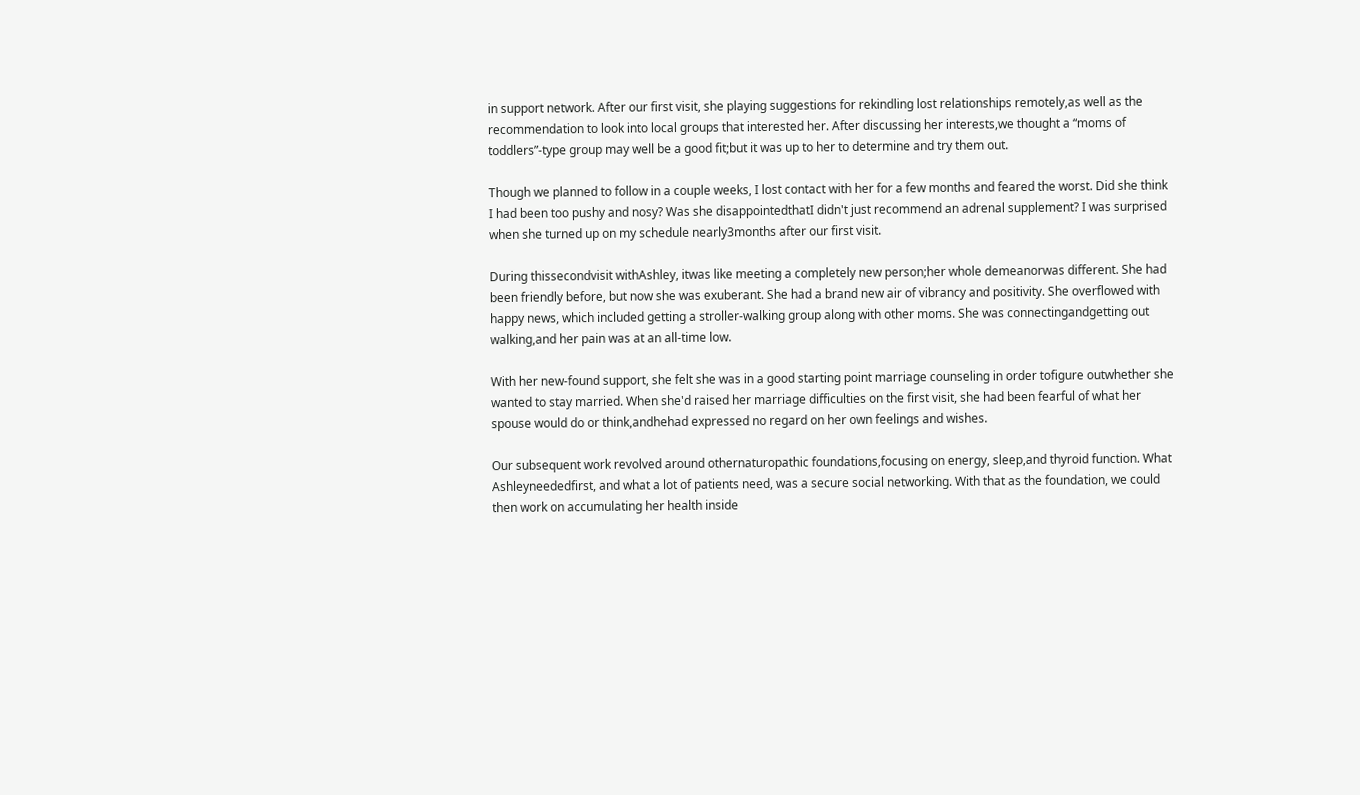in support network. After our first visit, she playing suggestions for rekindling lost relationships remotely,as well as the recommendation to look into local groups that interested her. After discussing her interests,we thought a “moms of toddlers”-type group may well be a good fit;but it was up to her to determine and try them out.

Though we planned to follow in a couple weeks, I lost contact with her for a few months and feared the worst. Did she think I had been too pushy and nosy? Was she disappointedthatI didn't just recommend an adrenal supplement? I was surprised when she turned up on my schedule nearly3months after our first visit.

During thissecondvisit withAshley, itwas like meeting a completely new person;her whole demeanorwas different. She had been friendly before, but now she was exuberant. She had a brand new air of vibrancy and positivity. She overflowed with happy news, which included getting a stroller-walking group along with other moms. She was connectingandgetting out walking,and her pain was at an all-time low.

With her new-found support, she felt she was in a good starting point marriage counseling in order tofigure outwhether she wanted to stay married. When she'd raised her marriage difficulties on the first visit, she had been fearful of what her spouse would do or think,andhehad expressed no regard on her own feelings and wishes.

Our subsequent work revolved around othernaturopathic foundations,focusing on energy, sleep,and thyroid function. What Ashleyneededfirst, and what a lot of patients need, was a secure social networking. With that as the foundation, we could then work on accumulating her health inside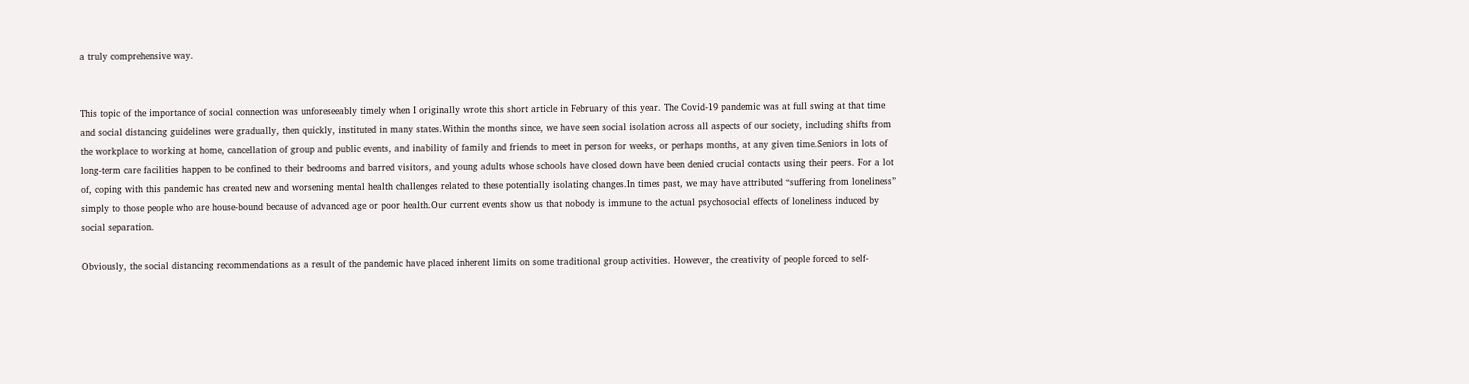a truly comprehensive way.


This topic of the importance of social connection was unforeseeably timely when I originally wrote this short article in February of this year. The Covid-19 pandemic was at full swing at that time and social distancing guidelines were gradually, then quickly, instituted in many states.Within the months since, we have seen social isolation across all aspects of our society, including shifts from the workplace to working at home, cancellation of group and public events, and inability of family and friends to meet in person for weeks, or perhaps months, at any given time.Seniors in lots of long-term care facilities happen to be confined to their bedrooms and barred visitors, and young adults whose schools have closed down have been denied crucial contacts using their peers. For a lot of, coping with this pandemic has created new and worsening mental health challenges related to these potentially isolating changes.In times past, we may have attributed “suffering from loneliness” simply to those people who are house-bound because of advanced age or poor health.Our current events show us that nobody is immune to the actual psychosocial effects of loneliness induced by social separation.

Obviously, the social distancing recommendations as a result of the pandemic have placed inherent limits on some traditional group activities. However, the creativity of people forced to self-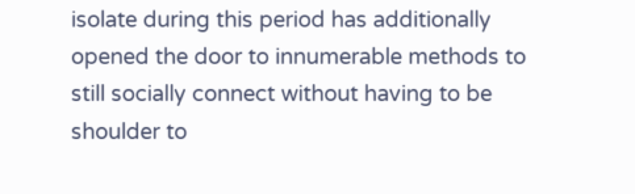isolate during this period has additionally opened the door to innumerable methods to still socially connect without having to be shoulder to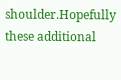shoulder.Hopefully these additional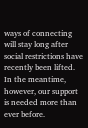ways of connecting will stay long after social restrictions have recently been lifted. In the meantime, however, our support is needed more than ever before.